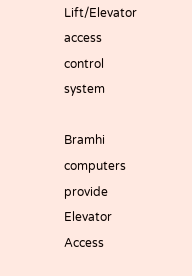Lift/Elevator access control system

Bramhi computers provide Elevator Access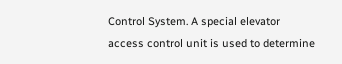Control System. A special elevator access control unit is used to determine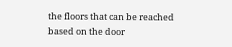the floors that can be reached based on the door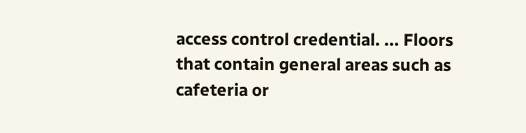access control credential. ... Floors that contain general areas such as cafeteria or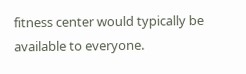fitness center would typically be available to everyone.